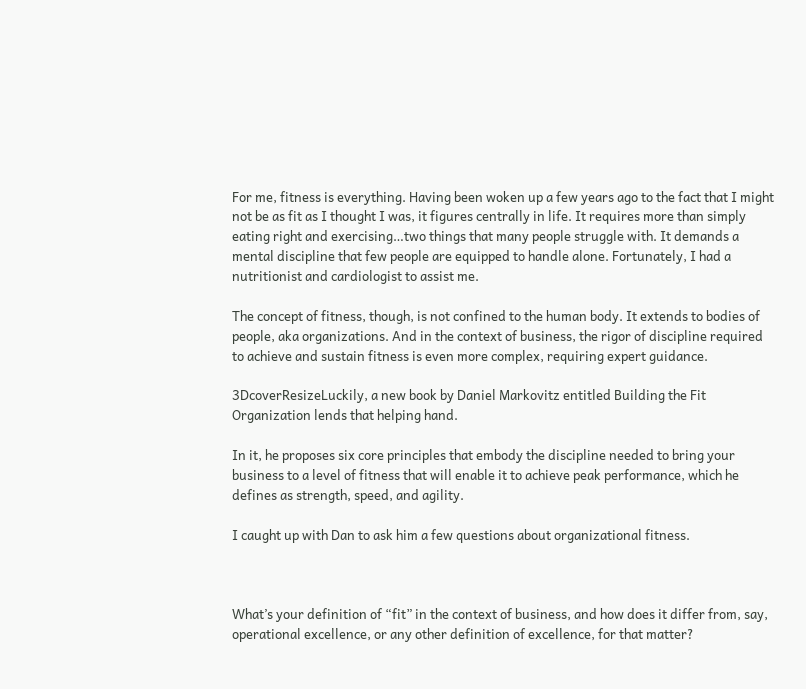For me, fitness is everything. Having been woken up a few years ago to the fact that I might not be as fit as I thought I was, it figures centrally in life. It requires more than simply eating right and exercising…two things that many people struggle with. It demands a mental discipline that few people are equipped to handle alone. Fortunately, I had a nutritionist and cardiologist to assist me.

The concept of fitness, though, is not confined to the human body. It extends to bodies of people, aka organizations. And in the context of business, the rigor of discipline required to achieve and sustain fitness is even more complex, requiring expert guidance.

3DcoverResizeLuckily, a new book by Daniel Markovitz entitled Building the Fit Organization lends that helping hand.

In it, he proposes six core principles that embody the discipline needed to bring your business to a level of fitness that will enable it to achieve peak performance, which he defines as strength, speed, and agility.

I caught up with Dan to ask him a few questions about organizational fitness.



What’s your definition of “fit” in the context of business, and how does it differ from, say, operational excellence, or any other definition of excellence, for that matter?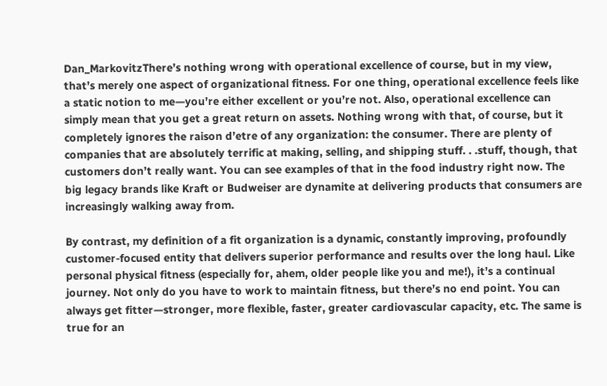Dan_MarkovitzThere’s nothing wrong with operational excellence of course, but in my view, that’s merely one aspect of organizational fitness. For one thing, operational excellence feels like a static notion to me—you’re either excellent or you’re not. Also, operational excellence can simply mean that you get a great return on assets. Nothing wrong with that, of course, but it completely ignores the raison d’etre of any organization: the consumer. There are plenty of companies that are absolutely terrific at making, selling, and shipping stuff. . .stuff, though, that customers don’t really want. You can see examples of that in the food industry right now. The big legacy brands like Kraft or Budweiser are dynamite at delivering products that consumers are increasingly walking away from.

By contrast, my definition of a fit organization is a dynamic, constantly improving, profoundly customer-focused entity that delivers superior performance and results over the long haul. Like personal physical fitness (especially for, ahem, older people like you and me!), it’s a continual journey. Not only do you have to work to maintain fitness, but there’s no end point. You can always get fitter—stronger, more flexible, faster, greater cardiovascular capacity, etc. The same is true for an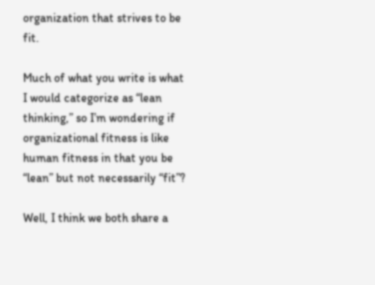organization that strives to be fit.

Much of what you write is what I would categorize as “lean thinking,” so I’m wondering if organizational fitness is like human fitness in that you be “lean” but not necessarily “fit”?

Well, I think we both share a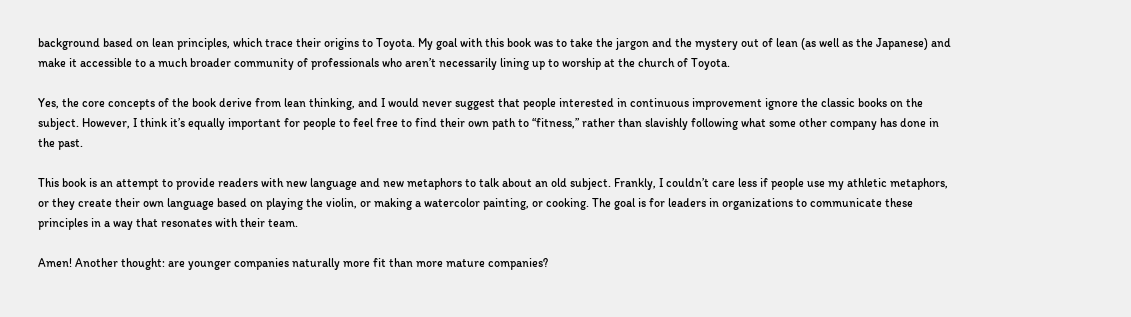background based on lean principles, which trace their origins to Toyota. My goal with this book was to take the jargon and the mystery out of lean (as well as the Japanese) and make it accessible to a much broader community of professionals who aren’t necessarily lining up to worship at the church of Toyota.

Yes, the core concepts of the book derive from lean thinking, and I would never suggest that people interested in continuous improvement ignore the classic books on the subject. However, I think it’s equally important for people to feel free to find their own path to “fitness,” rather than slavishly following what some other company has done in the past.

This book is an attempt to provide readers with new language and new metaphors to talk about an old subject. Frankly, I couldn’t care less if people use my athletic metaphors, or they create their own language based on playing the violin, or making a watercolor painting, or cooking. The goal is for leaders in organizations to communicate these principles in a way that resonates with their team.

Amen! Another thought: are younger companies naturally more fit than more mature companies?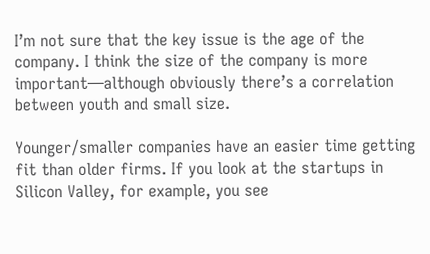I’m not sure that the key issue is the age of the company. I think the size of the company is more important—although obviously there’s a correlation between youth and small size.

Younger/smaller companies have an easier time getting fit than older firms. If you look at the startups in Silicon Valley, for example, you see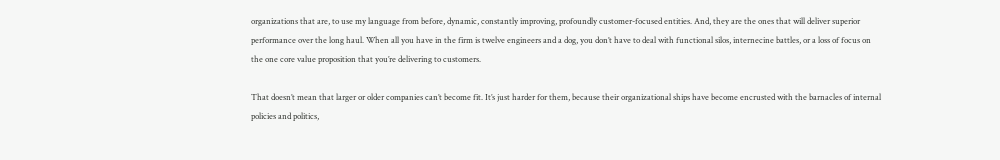organizations that are, to use my language from before, dynamic, constantly improving, profoundly customer-focused entities. And, they are the ones that will deliver superior performance over the long haul. When all you have in the firm is twelve engineers and a dog, you don’t have to deal with functional silos, internecine battles, or a loss of focus on the one core value proposition that you’re delivering to customers.

That doesn’t mean that larger or older companies can’t become fit. It’s just harder for them, because their organizational ships have become encrusted with the barnacles of internal policies and politics,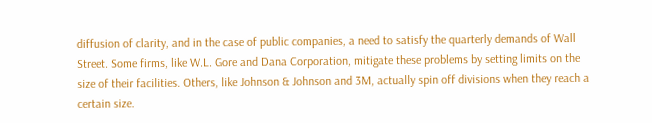diffusion of clarity, and in the case of public companies, a need to satisfy the quarterly demands of Wall Street. Some firms, like W.L. Gore and Dana Corporation, mitigate these problems by setting limits on the size of their facilities. Others, like Johnson & Johnson and 3M, actually spin off divisions when they reach a certain size.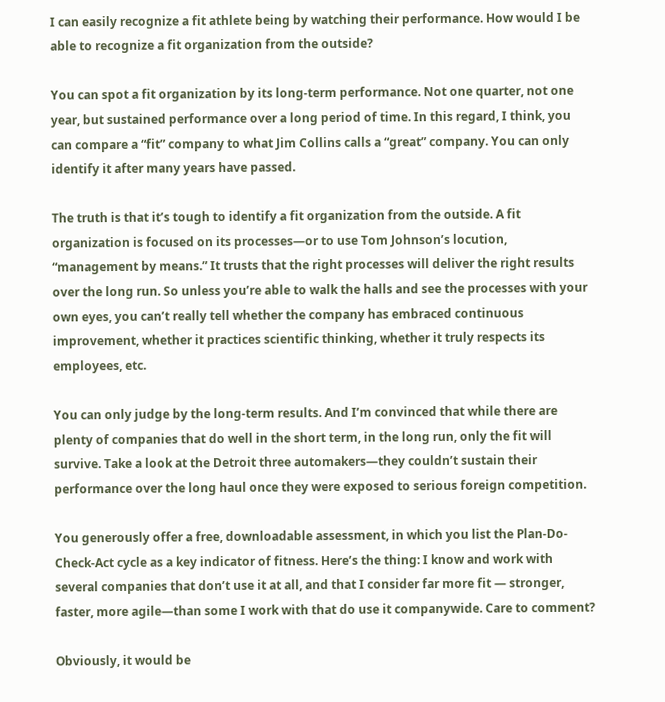I can easily recognize a fit athlete being by watching their performance. How would I be able to recognize a fit organization from the outside?

You can spot a fit organization by its long-term performance. Not one quarter, not one year, but sustained performance over a long period of time. In this regard, I think, you can compare a “fit” company to what Jim Collins calls a “great” company. You can only identify it after many years have passed.

The truth is that it’s tough to identify a fit organization from the outside. A fit organization is focused on its processes—or to use Tom Johnson’s locution, “management by means.” It trusts that the right processes will deliver the right results over the long run. So unless you’re able to walk the halls and see the processes with your own eyes, you can’t really tell whether the company has embraced continuous improvement, whether it practices scientific thinking, whether it truly respects its employees, etc.

You can only judge by the long-term results. And I’m convinced that while there are plenty of companies that do well in the short term, in the long run, only the fit will survive. Take a look at the Detroit three automakers—they couldn’t sustain their performance over the long haul once they were exposed to serious foreign competition.

You generously offer a free, downloadable assessment, in which you list the Plan-Do-Check-Act cycle as a key indicator of fitness. Here’s the thing: I know and work with several companies that don’t use it at all, and that I consider far more fit — stronger, faster, more agile—than some I work with that do use it companywide. Care to comment?

Obviously, it would be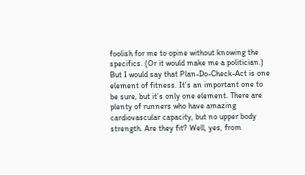foolish for me to opine without knowing the specifics. (Or it would make me a politician.) But I would say that Plan-Do-Check-Act is one element of fitness. It’s an important one to be sure, but it’s only one element. There are plenty of runners who have amazing cardiovascular capacity, but no upper body strength. Are they fit? Well, yes, from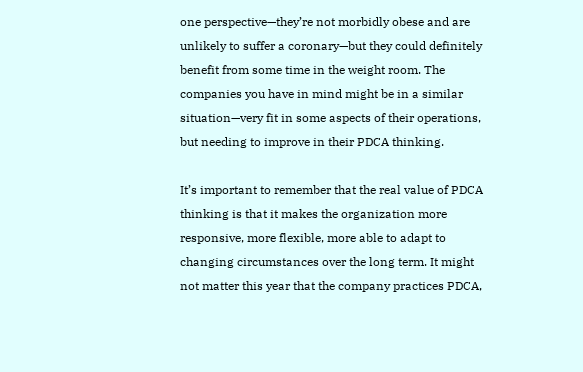one perspective—they’re not morbidly obese and are unlikely to suffer a coronary—but they could definitely benefit from some time in the weight room. The companies you have in mind might be in a similar situation—very fit in some aspects of their operations, but needing to improve in their PDCA thinking.

It’s important to remember that the real value of PDCA thinking is that it makes the organization more responsive, more flexible, more able to adapt to changing circumstances over the long term. It might not matter this year that the company practices PDCA,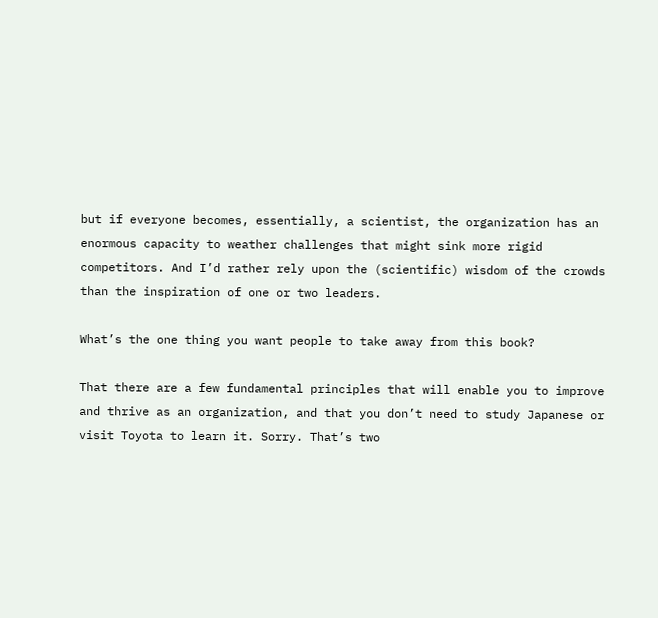but if everyone becomes, essentially, a scientist, the organization has an enormous capacity to weather challenges that might sink more rigid competitors. And I’d rather rely upon the (scientific) wisdom of the crowds than the inspiration of one or two leaders.

What’s the one thing you want people to take away from this book?

That there are a few fundamental principles that will enable you to improve and thrive as an organization, and that you don’t need to study Japanese or visit Toyota to learn it. Sorry. That’s two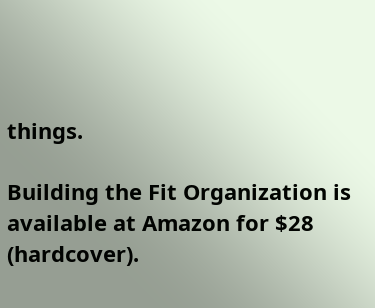things.

Building the Fit Organization is available at Amazon for $28 (hardcover).